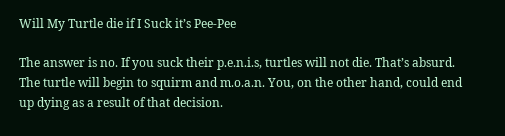Will My Turtle die if I Suck it’s Pee-Pee

The answer is no. If you suck their p.e.n.i.s, turtles will not die. That’s absurd. The turtle will begin to squirm and m.o.a.n. You, on the other hand, could end up dying as a result of that decision.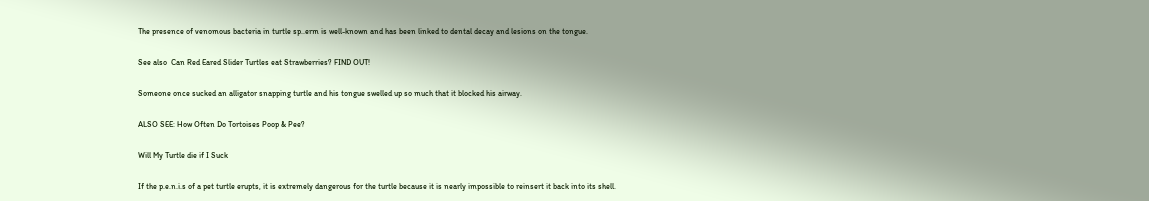The presence of venomous bacteria in turtle sp..erm is well-known and has been linked to dental decay and lesions on the tongue.

See also  Can Red Eared Slider Turtles eat Strawberries? FIND OUT!

Someone once sucked an alligator snapping turtle and his tongue swelled up so much that it blocked his airway.

ALSO SEE: How Often Do Tortoises Poop & Pee?

Will My Turtle die if I Suck

If the p.e.n.i.s of a pet turtle erupts, it is extremely dangerous for the turtle because it is nearly impossible to reinsert it back into its shell.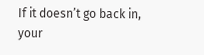If it doesn’t go back in, your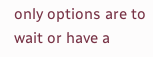only options are to wait or have a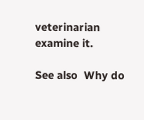veterinarian examine it.

See also  Why do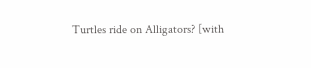Turtles ride on Alligators? [with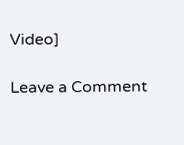Video]

Leave a Comment